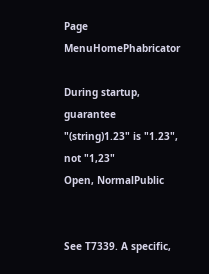Page MenuHomePhabricator

During startup, guarantee "(string)1.23" is "1.23", not "1,23"
Open, NormalPublic


See T7339. A specific,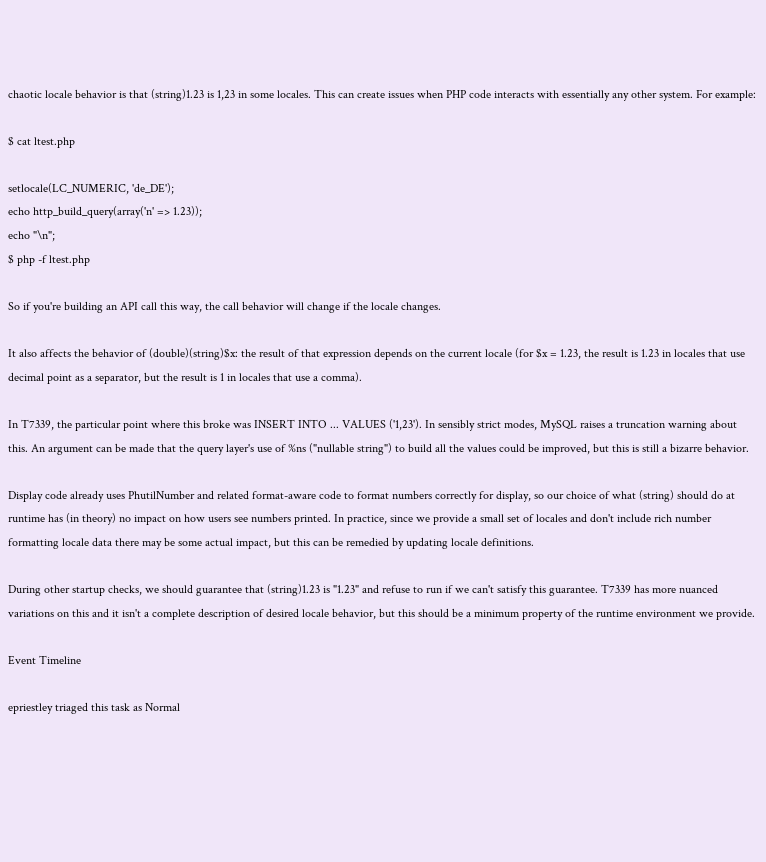chaotic locale behavior is that (string)1.23 is 1,23 in some locales. This can create issues when PHP code interacts with essentially any other system. For example:

$ cat ltest.php

setlocale(LC_NUMERIC, 'de_DE');
echo http_build_query(array('n' => 1.23));
echo "\n";
$ php -f ltest.php

So if you're building an API call this way, the call behavior will change if the locale changes.

It also affects the behavior of (double)(string)$x: the result of that expression depends on the current locale (for $x = 1.23, the result is 1.23 in locales that use decimal point as a separator, but the result is 1 in locales that use a comma).

In T7339, the particular point where this broke was INSERT INTO ... VALUES ('1,23'). In sensibly strict modes, MySQL raises a truncation warning about this. An argument can be made that the query layer's use of %ns ("nullable string") to build all the values could be improved, but this is still a bizarre behavior.

Display code already uses PhutilNumber and related format-aware code to format numbers correctly for display, so our choice of what (string) should do at runtime has (in theory) no impact on how users see numbers printed. In practice, since we provide a small set of locales and don't include rich number formatting locale data there may be some actual impact, but this can be remedied by updating locale definitions.

During other startup checks, we should guarantee that (string)1.23 is "1.23" and refuse to run if we can't satisfy this guarantee. T7339 has more nuanced variations on this and it isn't a complete description of desired locale behavior, but this should be a minimum property of the runtime environment we provide.

Event Timeline

epriestley triaged this task as Normal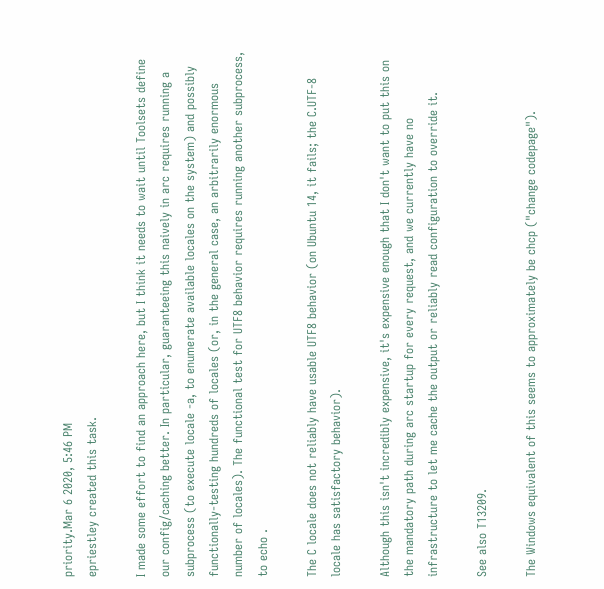priority.Mar 6 2020, 5:46 PM
epriestley created this task.

I made some effort to find an approach here, but I think it needs to wait until Toolsets define our config/caching better. In particular, guaranteeing this naively in arc requires running a subprocess (to execute locale -a, to enumerate available locales on the system) and possibly functionally-testing hundreds of locales (or, in the general case, an arbitrarily enormous number of locales). The functional test for UTF8 behavior requires running another subprocess, to echo .

The C locale does not reliably have usable UTF8 behavior (on Ubuntu 14, it fails; the C.UTF-8 locale has satisfactory behavior).

Although this isn't incredibly expensive, it's expensive enough that I don't want to put this on the mandatory path during arc startup for every request, and we currently have no infrastructure to let me cache the output or reliably read configuration to override it.

See also T13209.

The Windows equivalent of this seems to approximately be chcp ("change codepage").